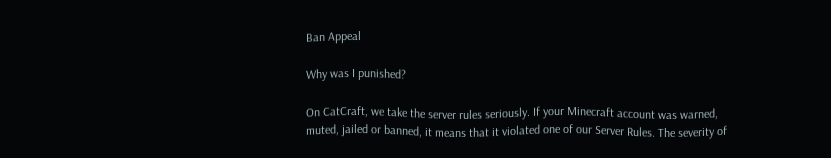Ban Appeal

Why was I punished?

On CatCraft, we take the server rules seriously. If your Minecraft account was warned, muted, jailed or banned, it means that it violated one of our Server Rules. The severity of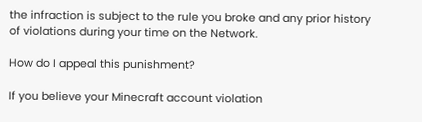the infraction is subject to the rule you broke and any prior history of violations during your time on the Network.

How do I appeal this punishment?

If you believe your Minecraft account violation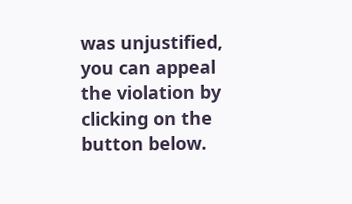was unjustified, you can appeal the violation by clicking on the button below.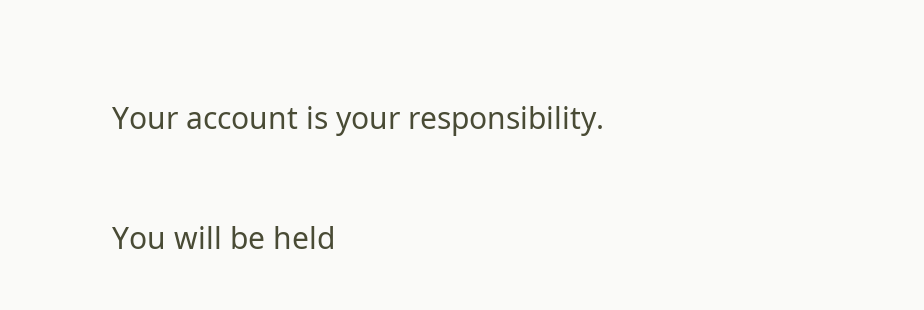Your account is your responsibility.

You will be held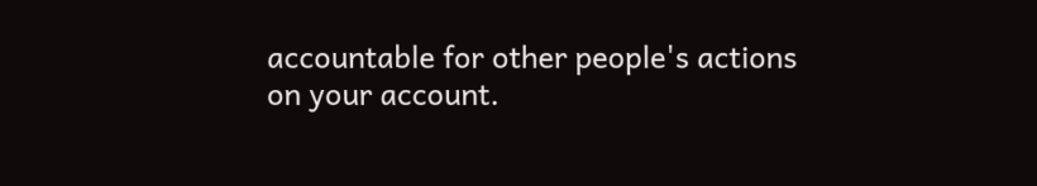accountable for other people's actions on your account.